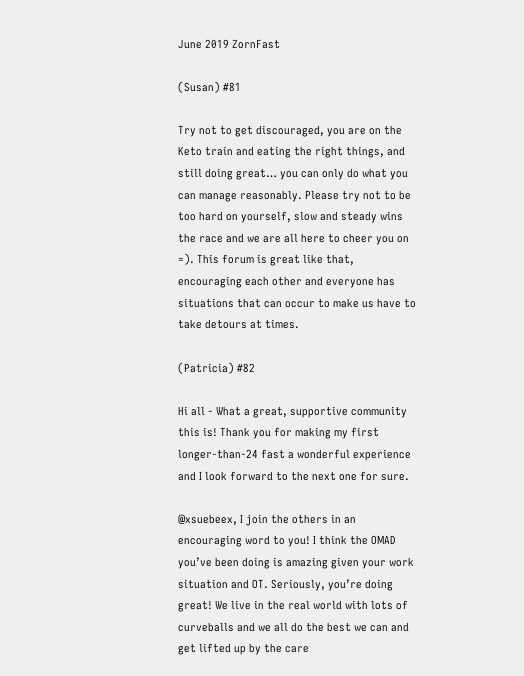June 2019 ZornFast

(Susan) #81

Try not to get discouraged, you are on the Keto train and eating the right things, and still doing great… you can only do what you can manage reasonably. Please try not to be too hard on yourself, slow and steady wins the race and we are all here to cheer you on =). This forum is great like that, encouraging each other and everyone has situations that can occur to make us have to take detours at times.

(Patricia) #82

Hi all - What a great, supportive community this is! Thank you for making my first longer-than-24 fast a wonderful experience and I look forward to the next one for sure.

@xsuebeex, I join the others in an encouraging word to you! I think the OMAD you’ve been doing is amazing given your work situation and OT. Seriously, you’re doing great! We live in the real world with lots of curveballs and we all do the best we can and get lifted up by the care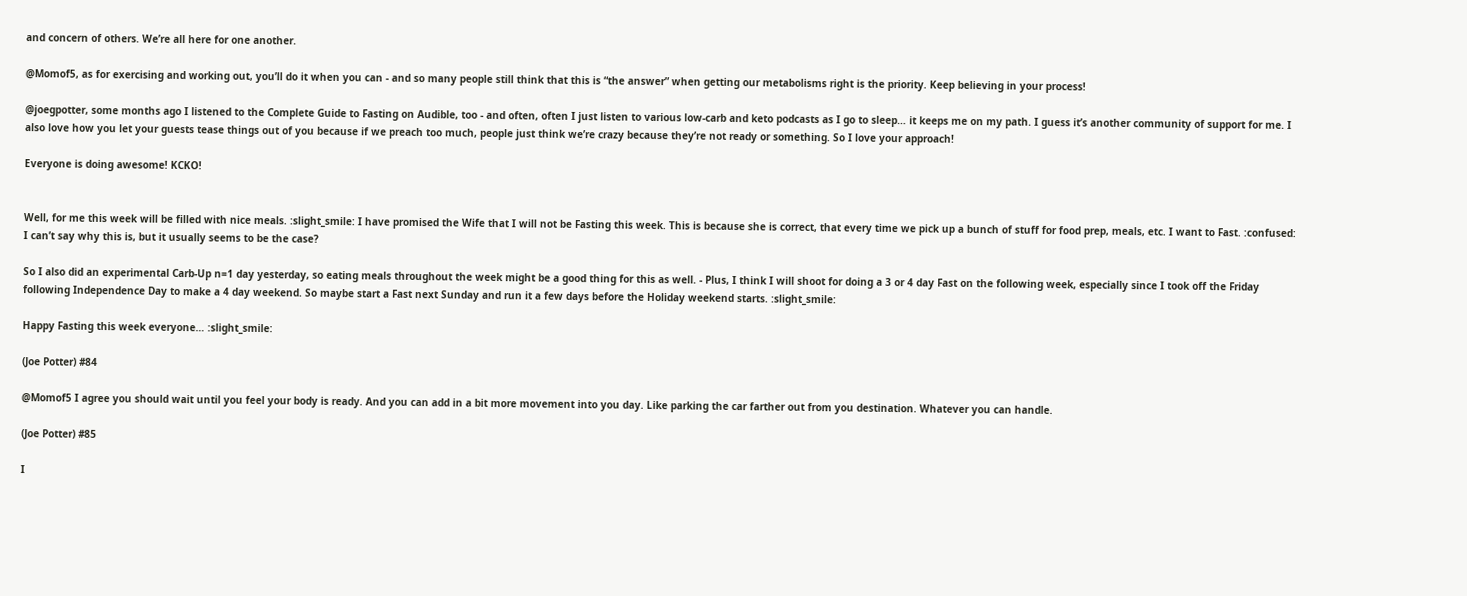and concern of others. We’re all here for one another.

@Momof5, as for exercising and working out, you’ll do it when you can - and so many people still think that this is “the answer” when getting our metabolisms right is the priority. Keep believing in your process!

@joegpotter, some months ago I listened to the Complete Guide to Fasting on Audible, too - and often, often I just listen to various low-carb and keto podcasts as I go to sleep… it keeps me on my path. I guess it’s another community of support for me. I also love how you let your guests tease things out of you because if we preach too much, people just think we’re crazy because they’re not ready or something. So I love your approach!

Everyone is doing awesome! KCKO!


Well, for me this week will be filled with nice meals. :slight_smile: I have promised the Wife that I will not be Fasting this week. This is because she is correct, that every time we pick up a bunch of stuff for food prep, meals, etc. I want to Fast. :confused: I can’t say why this is, but it usually seems to be the case?

So I also did an experimental Carb-Up n=1 day yesterday, so eating meals throughout the week might be a good thing for this as well. - Plus, I think I will shoot for doing a 3 or 4 day Fast on the following week, especially since I took off the Friday following Independence Day to make a 4 day weekend. So maybe start a Fast next Sunday and run it a few days before the Holiday weekend starts. :slight_smile:

Happy Fasting this week everyone… :slight_smile:

(Joe Potter) #84

@Momof5 I agree you should wait until you feel your body is ready. And you can add in a bit more movement into you day. Like parking the car farther out from you destination. Whatever you can handle.

(Joe Potter) #85

I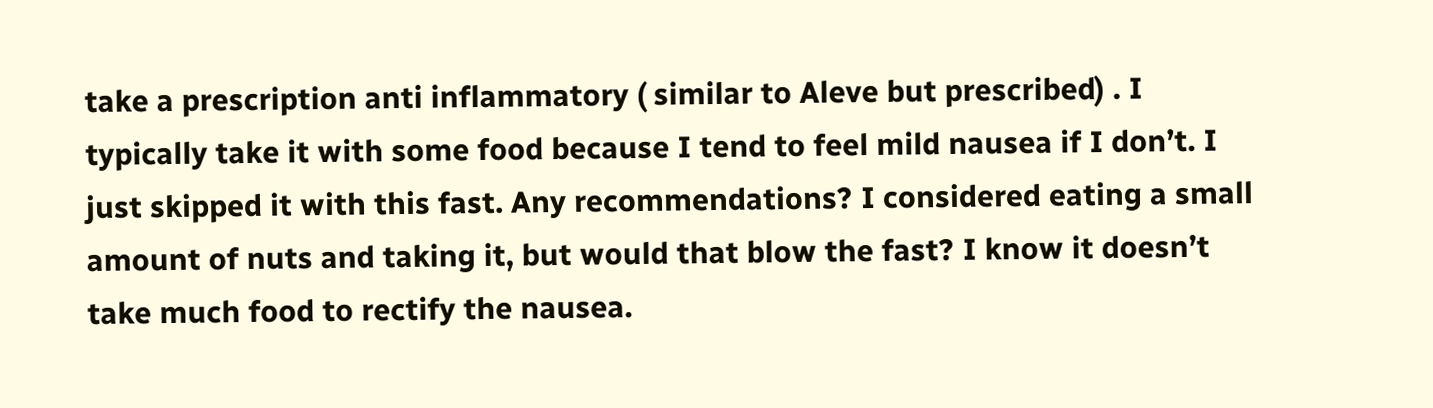take a prescription anti inflammatory ( similar to Aleve but prescribed) . I typically take it with some food because I tend to feel mild nausea if I don’t. I just skipped it with this fast. Any recommendations? I considered eating a small amount of nuts and taking it, but would that blow the fast? I know it doesn’t take much food to rectify the nausea.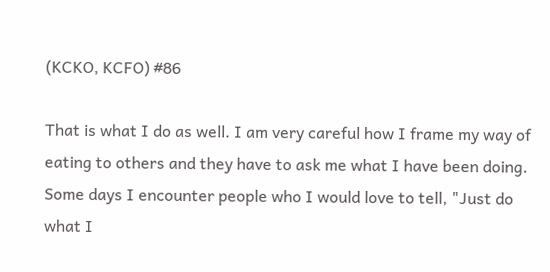(KCKO, KCFO) #86

That is what I do as well. I am very careful how I frame my way of eating to others and they have to ask me what I have been doing. Some days I encounter people who I would love to tell, "Just do what I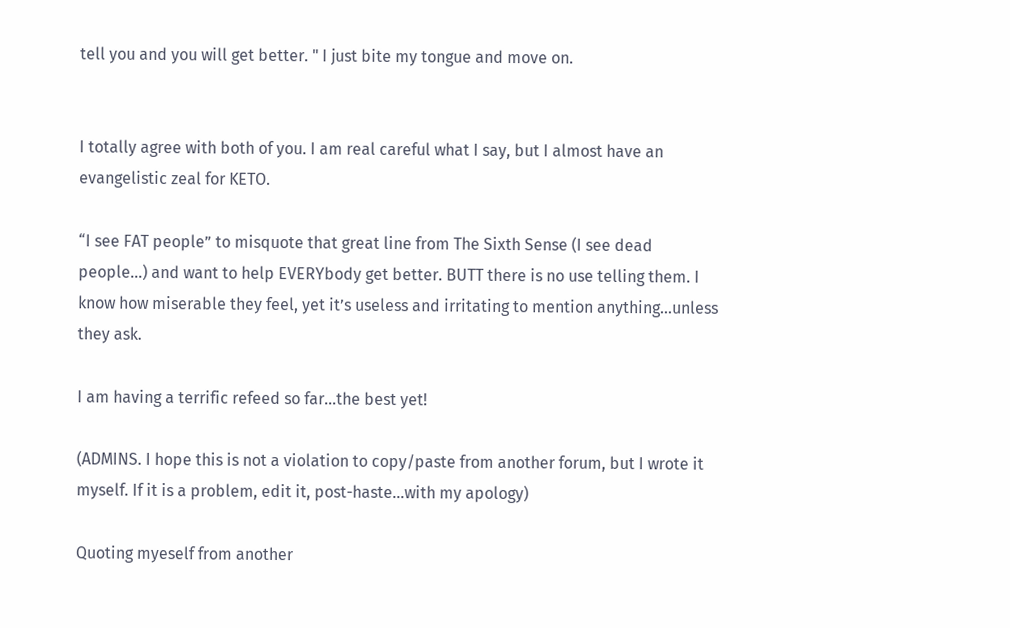tell you and you will get better. " I just bite my tongue and move on.


I totally agree with both of you. I am real careful what I say, but I almost have an evangelistic zeal for KETO.

“I see FAT people” to misquote that great line from The Sixth Sense (I see dead people…) and want to help EVERYbody get better. BUTT there is no use telling them. I know how miserable they feel, yet it’s useless and irritating to mention anything…unless they ask.

I am having a terrific refeed so far…the best yet!

(ADMINS. I hope this is not a violation to copy/paste from another forum, but I wrote it myself. If it is a problem, edit it, post-haste…with my apology)

Quoting myeself from another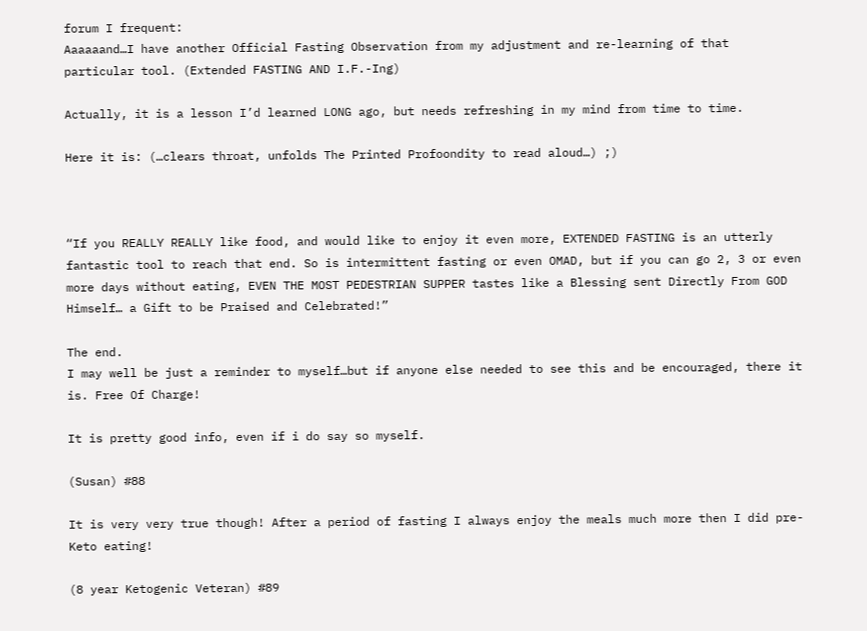forum I frequent:
Aaaaaand…I have another Official Fasting Observation from my adjustment and re-learning of that particular tool. (Extended FASTING AND I.F.-Ing)

Actually, it is a lesson I’d learned LONG ago, but needs refreshing in my mind from time to time.

Here it is: (…clears throat, unfolds The Printed Profoondity to read aloud…) ;)



“If you REALLY REALLY like food, and would like to enjoy it even more, EXTENDED FASTING is an utterly fantastic tool to reach that end. So is intermittent fasting or even OMAD, but if you can go 2, 3 or even more days without eating, EVEN THE MOST PEDESTRIAN SUPPER tastes like a Blessing sent Directly From GOD Himself… a Gift to be Praised and Celebrated!”

The end.
I may well be just a reminder to myself…but if anyone else needed to see this and be encouraged, there it is. Free Of Charge!

It is pretty good info, even if i do say so myself.

(Susan) #88

It is very very true though! After a period of fasting I always enjoy the meals much more then I did pre-Keto eating!

(8 year Ketogenic Veteran) #89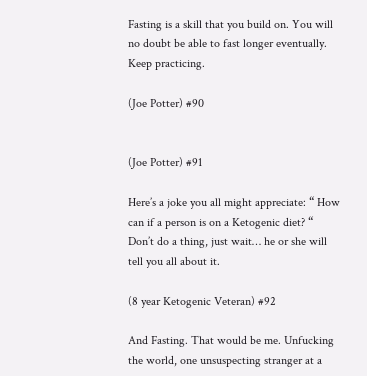Fasting is a skill that you build on. You will no doubt be able to fast longer eventually. Keep practicing.

(Joe Potter) #90


(Joe Potter) #91

Here’s a joke you all might appreciate: “ How can if a person is on a Ketogenic diet? “ Don’t do a thing, just wait… he or she will tell you all about it.

(8 year Ketogenic Veteran) #92

And Fasting. That would be me. Unfucking the world, one unsuspecting stranger at a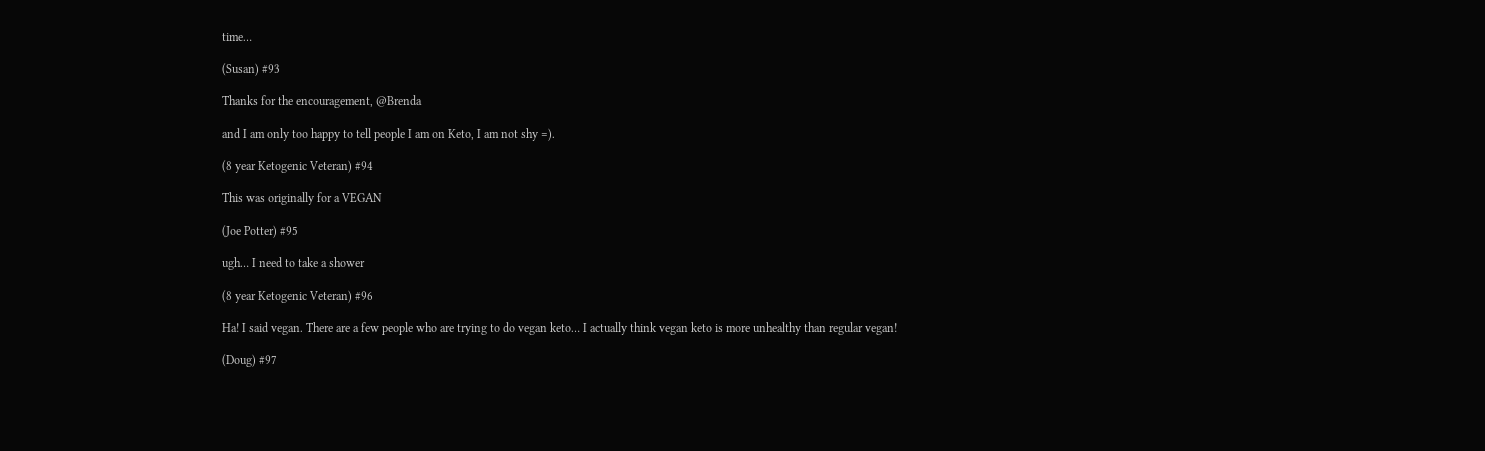time…

(Susan) #93

Thanks for the encouragement, @Brenda

and I am only too happy to tell people I am on Keto, I am not shy =).

(8 year Ketogenic Veteran) #94

This was originally for a VEGAN

(Joe Potter) #95

ugh… I need to take a shower

(8 year Ketogenic Veteran) #96

Ha! I said vegan. There are a few people who are trying to do vegan keto… I actually think vegan keto is more unhealthy than regular vegan!

(Doug) #97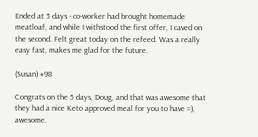Ended at 5 days - co-worker had brought homemade meatloaf, and while I withstood the first offer, I caved on the second. Felt great today on the refeed. Was a really easy fast, makes me glad for the future.

(Susan) #98

Congrats on the 5 days, Doug, and that was awesome that they had a nice Keto approved meal for you to have =), awesome.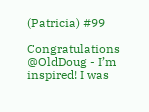(Patricia) #99

Congratulations @OldDoug - I’m inspired! I was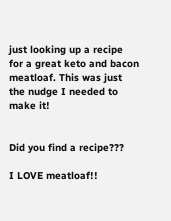just looking up a recipe for a great keto and bacon meatloaf. This was just the nudge I needed to make it!


Did you find a recipe???

I LOVE meatloaf!!